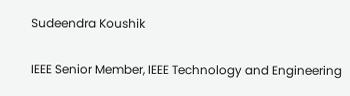Sudeendra Koushik

IEEE Senior Member, IEEE Technology and Engineering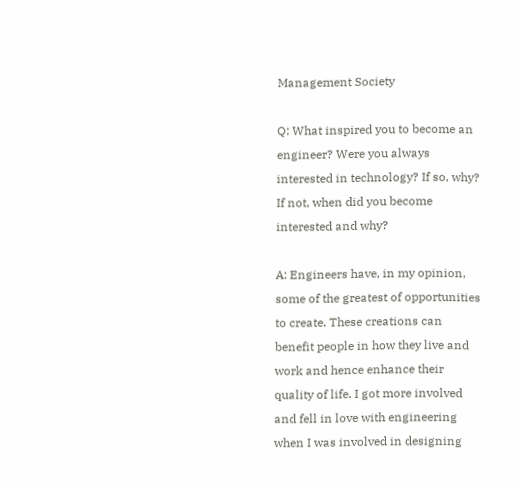Management Society

Q: What inspired you to become an engineer? Were you always interested in technology? If so, why? If not, when did you become interested and why?

A: Engineers have, in my opinion, some of the greatest of opportunities to create. These creations can benefit people in how they live and work and hence enhance their quality of life. I got more involved and fell in love with engineering when I was involved in designing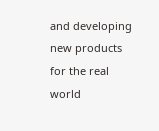and developing new products for the real world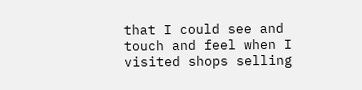that I could see and touch and feel when I visited shops selling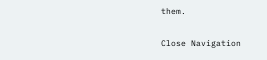them.

Close Navigation